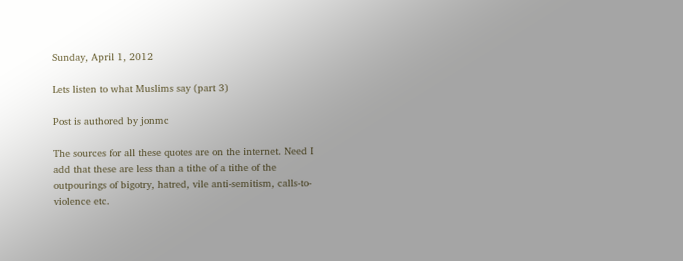Sunday, April 1, 2012

Lets listen to what Muslims say (part 3)

Post is authored by jonmc

The sources for all these quotes are on the internet. Need I add that these are less than a tithe of a tithe of the outpourings of bigotry, hatred, vile anti-semitism, calls-to-violence etc.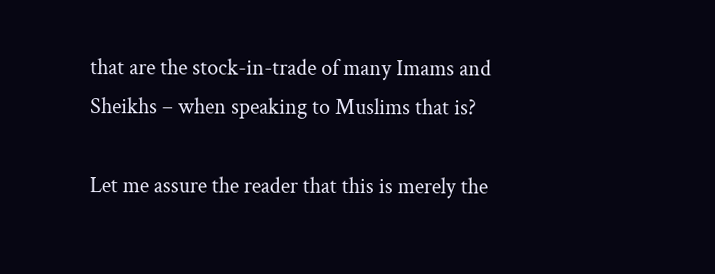that are the stock-in-trade of many Imams and Sheikhs – when speaking to Muslims that is?

Let me assure the reader that this is merely the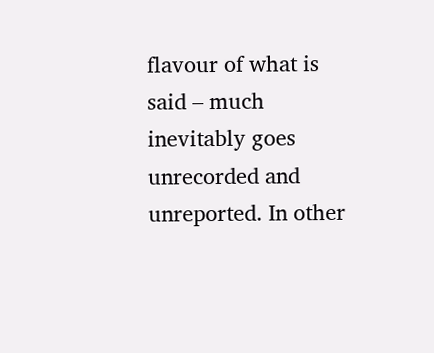flavour of what is said – much inevitably goes unrecorded and unreported. In other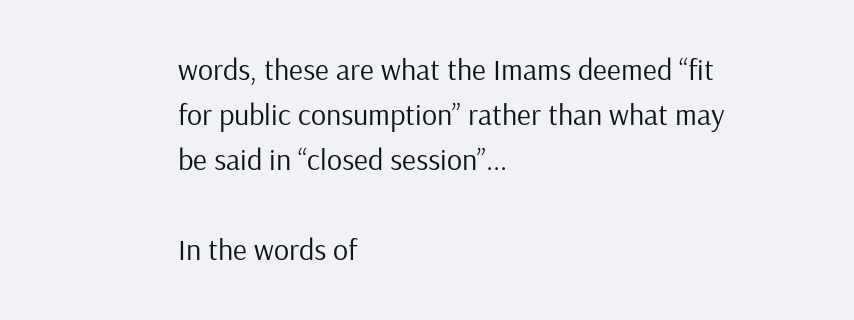words, these are what the Imams deemed “fit for public consumption” rather than what may be said in “closed session”...

In the words of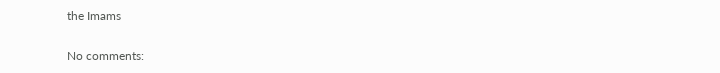the Imams

No comments: